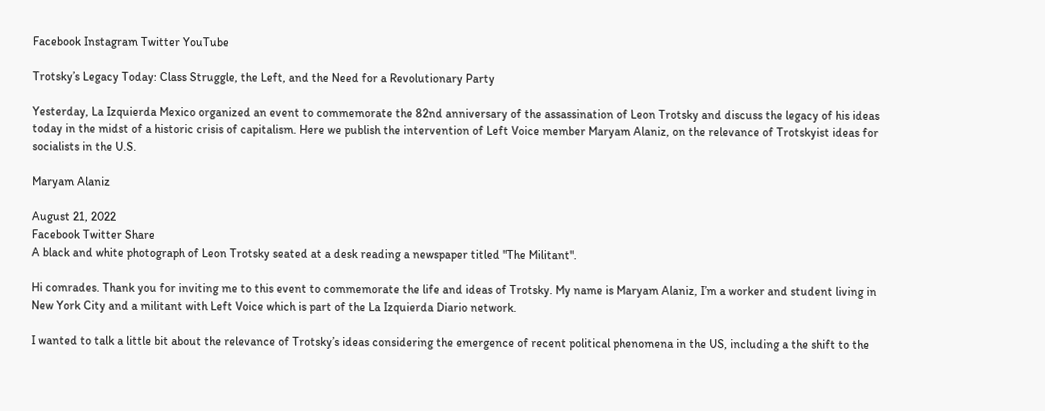Facebook Instagram Twitter YouTube

Trotsky’s Legacy Today: Class Struggle, the Left, and the Need for a Revolutionary Party

Yesterday, La Izquierda Mexico organized an event to commemorate the 82nd anniversary of the assassination of Leon Trotsky and discuss the legacy of his ideas today in the midst of a historic crisis of capitalism. Here we publish the intervention of Left Voice member Maryam Alaniz, on the relevance of Trotskyist ideas for socialists in the U.S.

Maryam Alaniz

August 21, 2022
Facebook Twitter Share
A black and white photograph of Leon Trotsky seated at a desk reading a newspaper titled "The Militant".

Hi comrades. Thank you for inviting me to this event to commemorate the life and ideas of Trotsky. My name is Maryam Alaniz, I’m a worker and student living in New York City and a militant with Left Voice which is part of the La Izquierda Diario network.

I wanted to talk a little bit about the relevance of Trotsky’s ideas considering the emergence of recent political phenomena in the US, including a the shift to the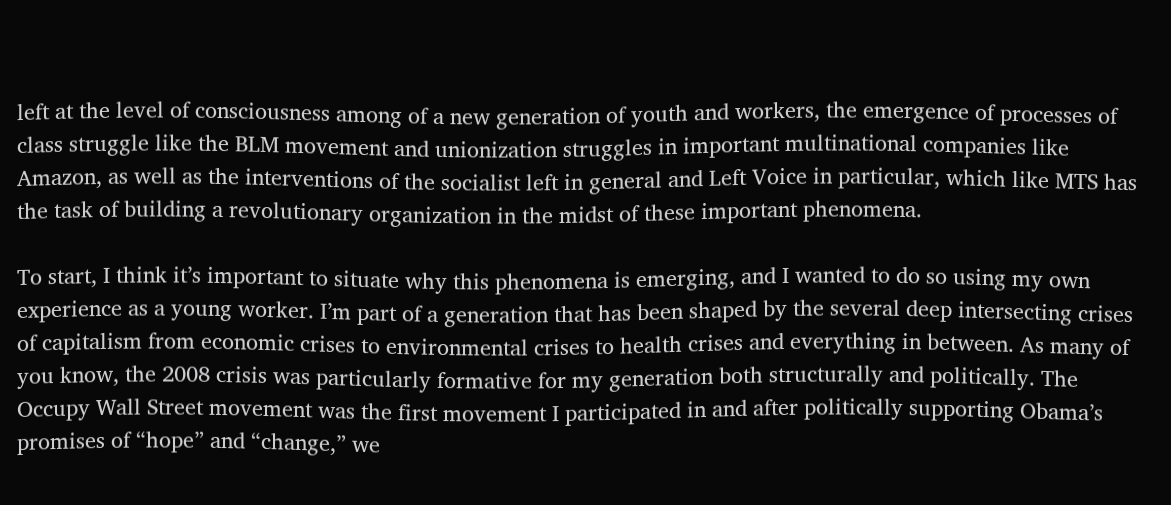left at the level of consciousness among of a new generation of youth and workers, the emergence of processes of class struggle like the BLM movement and unionization struggles in important multinational companies like Amazon, as well as the interventions of the socialist left in general and Left Voice in particular, which like MTS has the task of building a revolutionary organization in the midst of these important phenomena.

To start, I think it’s important to situate why this phenomena is emerging, and I wanted to do so using my own experience as a young worker. I’m part of a generation that has been shaped by the several deep intersecting crises of capitalism from economic crises to environmental crises to health crises and everything in between. As many of you know, the 2008 crisis was particularly formative for my generation both structurally and politically. The Occupy Wall Street movement was the first movement I participated in and after politically supporting Obama’s promises of “hope” and “change,” we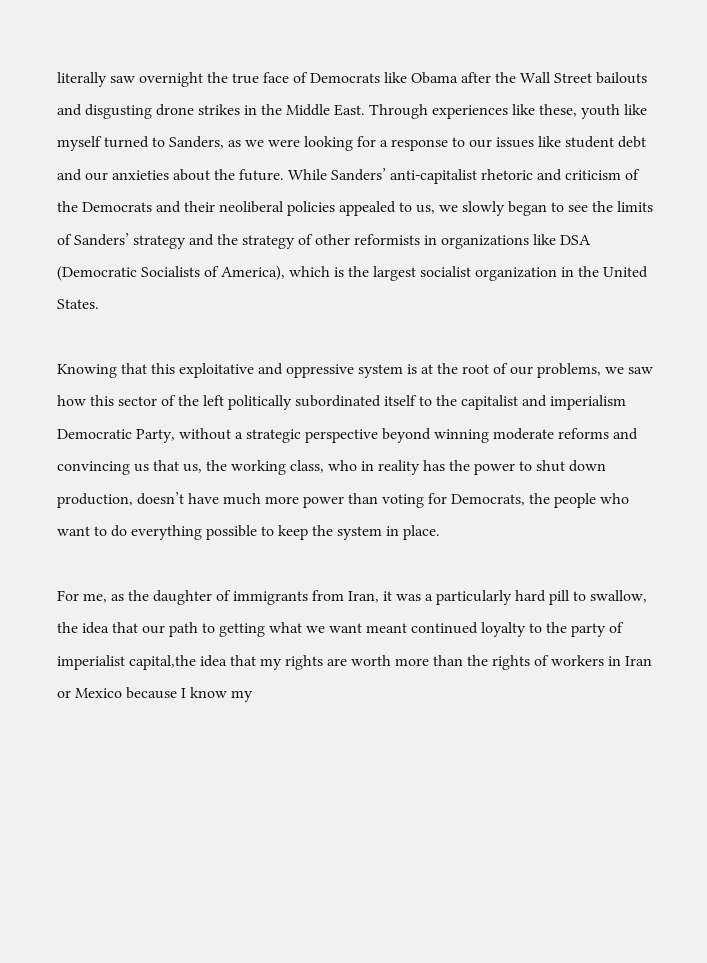literally saw overnight the true face of Democrats like Obama after the Wall Street bailouts and disgusting drone strikes in the Middle East. Through experiences like these, youth like myself turned to Sanders, as we were looking for a response to our issues like student debt and our anxieties about the future. While Sanders’ anti-capitalist rhetoric and criticism of the Democrats and their neoliberal policies appealed to us, we slowly began to see the limits of Sanders’ strategy and the strategy of other reformists in organizations like DSA (Democratic Socialists of America), which is the largest socialist organization in the United States.

Knowing that this exploitative and oppressive system is at the root of our problems, we saw how this sector of the left politically subordinated itself to the capitalist and imperialism Democratic Party, without a strategic perspective beyond winning moderate reforms and convincing us that us, the working class, who in reality has the power to shut down production, doesn’t have much more power than voting for Democrats, the people who want to do everything possible to keep the system in place.

For me, as the daughter of immigrants from Iran, it was a particularly hard pill to swallow, the idea that our path to getting what we want meant continued loyalty to the party of imperialist capital,the idea that my rights are worth more than the rights of workers in Iran or Mexico because I know my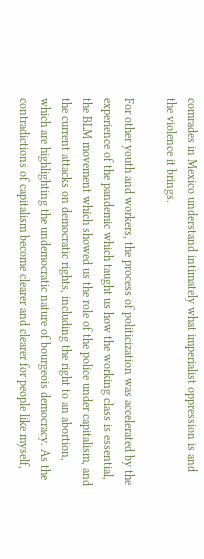comrades in Mexico understand intimately what imperialist oppression is and the violence it brings.

For other youth and workers, the process of politicization was accelerated by the experience of the pandemic which taught us how the working class is essential, the BLM movement which showed us the role of the police under capitalism, and the current attacks on democratic rights, including the right to an abortion, which are highlighting the undemocratic nature of bourgeois democracy. As the contradictions of capitalism become clearer and clearer for people like myself,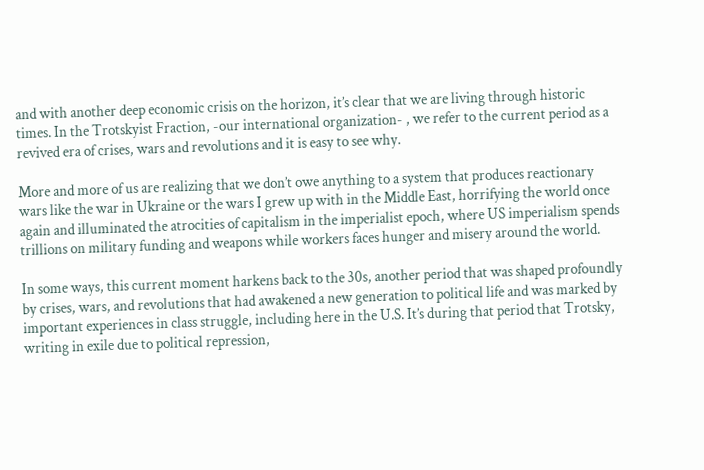and with another deep economic crisis on the horizon, it’s clear that we are living through historic times. In the Trotskyist Fraction, -our international organization- , we refer to the current period as a revived era of crises, wars and revolutions and it is easy to see why.

More and more of us are realizing that we don’t owe anything to a system that produces reactionary wars like the war in Ukraine or the wars I grew up with in the Middle East, horrifying the world once again and illuminated the atrocities of capitalism in the imperialist epoch, where US imperialism spends trillions on military funding and weapons while workers faces hunger and misery around the world.

In some ways, this current moment harkens back to the 30s, another period that was shaped profoundly by crises, wars, and revolutions that had awakened a new generation to political life and was marked by important experiences in class struggle, including here in the U.S. It’s during that period that Trotsky, writing in exile due to political repression,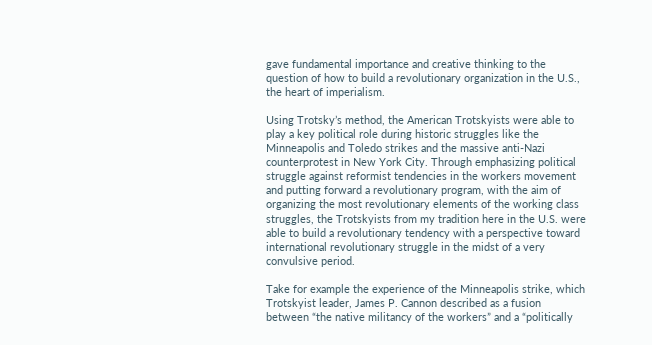gave fundamental importance and creative thinking to the question of how to build a revolutionary organization in the U.S., the heart of imperialism.

Using Trotsky’s method, the American Trotskyists were able to play a key political role during historic struggles like the Minneapolis and Toledo strikes and the massive anti-Nazi counterprotest in New York City. Through emphasizing political struggle against reformist tendencies in the workers movement and putting forward a revolutionary program, with the aim of organizing the most revolutionary elements of the working class struggles, the Trotskyists from my tradition here in the U.S. were able to build a revolutionary tendency with a perspective toward international revolutionary struggle in the midst of a very convulsive period.

Take for example the experience of the Minneapolis strike, which Trotskyist leader, James P. Cannon described as a fusion between “the native militancy of the workers” and a “politically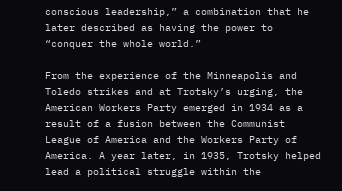conscious leadership,” a combination that he later described as having the power to “conquer the whole world.”

From the experience of the Minneapolis and Toledo strikes and at Trotsky’s urging, the American Workers Party emerged in 1934 as a result of a fusion between the Communist League of America and the Workers Party of America. A year later, in 1935, Trotsky helped lead a political struggle within the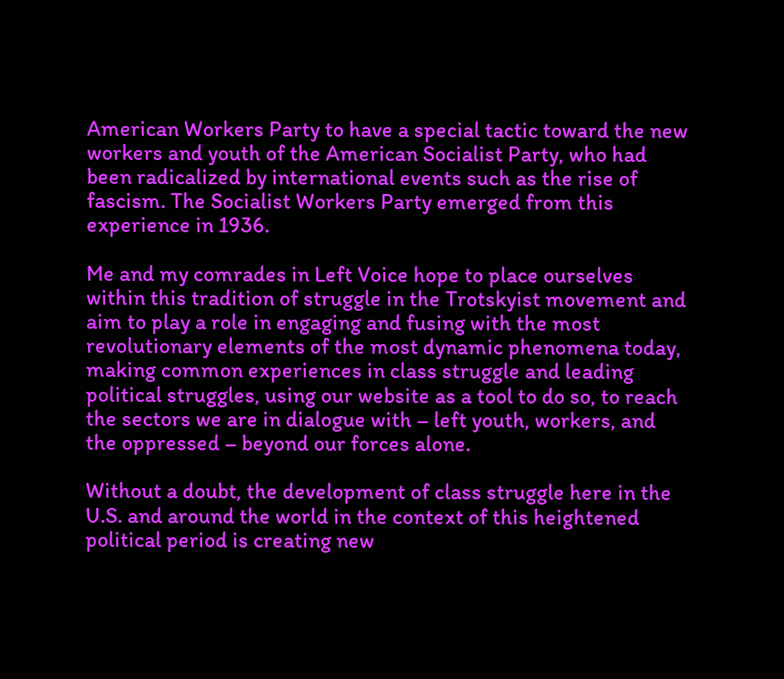American Workers Party to have a special tactic toward the new workers and youth of the American Socialist Party, who had been radicalized by international events such as the rise of fascism. The Socialist Workers Party emerged from this experience in 1936.

Me and my comrades in Left Voice hope to place ourselves within this tradition of struggle in the Trotskyist movement and aim to play a role in engaging and fusing with the most revolutionary elements of the most dynamic phenomena today, making common experiences in class struggle and leading political struggles, using our website as a tool to do so, to reach the sectors we are in dialogue with – left youth, workers, and the oppressed – beyond our forces alone.

Without a doubt, the development of class struggle here in the U.S. and around the world in the context of this heightened political period is creating new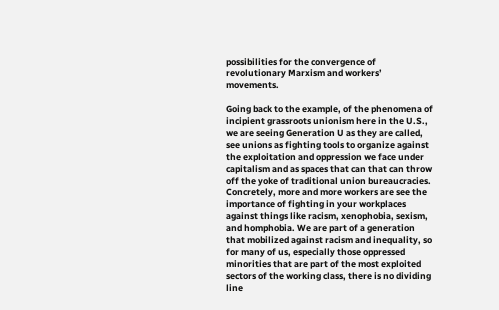possibilities for the convergence of revolutionary Marxism and workers’ movements.

Going back to the example, of the phenomena of incipient grassroots unionism here in the U.S., we are seeing Generation U as they are called, see unions as fighting tools to organize against the exploitation and oppression we face under capitalism and as spaces that can that can throw off the yoke of traditional union bureaucracies. Concretely, more and more workers are see the importance of fighting in your workplaces against things like racism, xenophobia, sexism, and homphobia. We are part of a generation that mobilized against racism and inequality, so for many of us, especially those oppressed minorities that are part of the most exploited sectors of the working class, there is no dividing line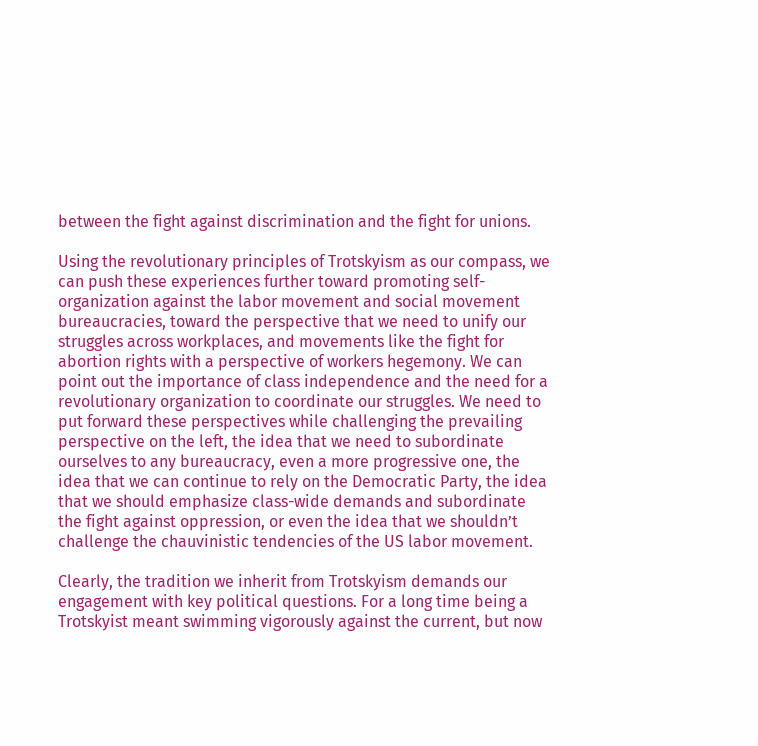between the fight against discrimination and the fight for unions.

Using the revolutionary principles of Trotskyism as our compass, we can push these experiences further toward promoting self-organization against the labor movement and social movement bureaucracies, toward the perspective that we need to unify our struggles across workplaces, and movements like the fight for abortion rights with a perspective of workers hegemony. We can point out the importance of class independence and the need for a revolutionary organization to coordinate our struggles. We need to put forward these perspectives while challenging the prevailing perspective on the left, the idea that we need to subordinate ourselves to any bureaucracy, even a more progressive one, the idea that we can continue to rely on the Democratic Party, the idea that we should emphasize class-wide demands and subordinate the fight against oppression, or even the idea that we shouldn’t challenge the chauvinistic tendencies of the US labor movement.

Clearly, the tradition we inherit from Trotskyism demands our engagement with key political questions. For a long time being a Trotskyist meant swimming vigorously against the current, but now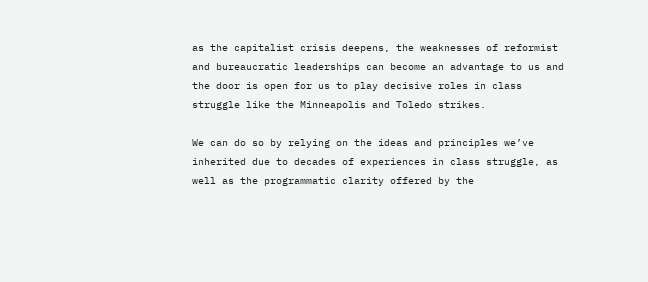as the capitalist crisis deepens, the weaknesses of reformist and bureaucratic leaderships can become an advantage to us and the door is open for us to play decisive roles in class struggle like the Minneapolis and Toledo strikes.

We can do so by relying on the ideas and principles we’ve inherited due to decades of experiences in class struggle, as well as the programmatic clarity offered by the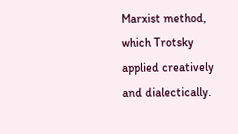Marxist method, which Trotsky applied creatively and dialectically.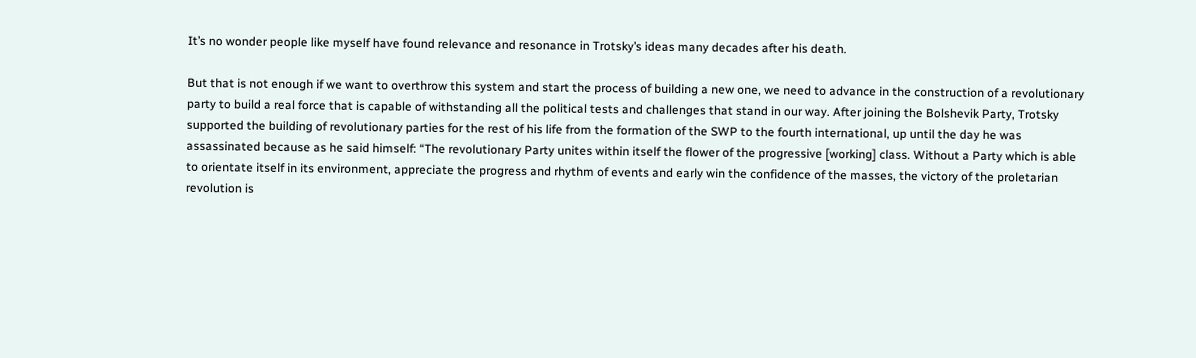It’s no wonder people like myself have found relevance and resonance in Trotsky’s ideas many decades after his death.

But that is not enough if we want to overthrow this system and start the process of building a new one, we need to advance in the construction of a revolutionary party to build a real force that is capable of withstanding all the political tests and challenges that stand in our way. After joining the Bolshevik Party, Trotsky supported the building of revolutionary parties for the rest of his life from the formation of the SWP to the fourth international, up until the day he was assassinated because as he said himself: “The revolutionary Party unites within itself the flower of the progressive [working] class. Without a Party which is able to orientate itself in its environment, appreciate the progress and rhythm of events and early win the confidence of the masses, the victory of the proletarian revolution is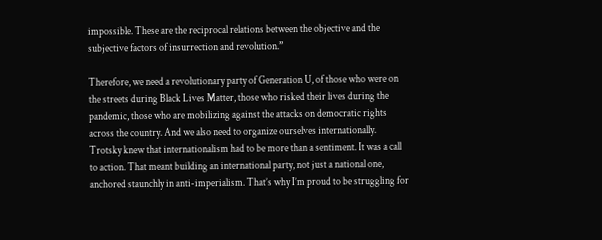impossible. These are the reciprocal relations between the objective and the subjective factors of insurrection and revolution.”

Therefore, we need a revolutionary party of Generation U, of those who were on the streets during Black Lives Matter, those who risked their lives during the pandemic, those who are mobilizing against the attacks on democratic rights across the country. And we also need to organize ourselves internationally.  Trotsky knew that internationalism had to be more than a sentiment. It was a call to action. That meant building an international party, not just a national one, anchored staunchly in anti-imperialism. That’s why I’m proud to be struggling for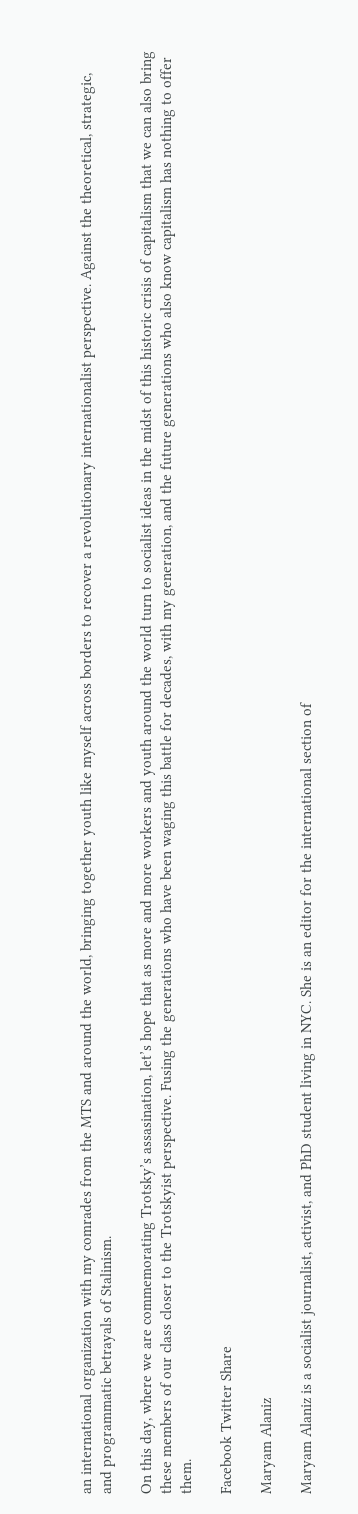an international organization with my comrades from the MTS and around the world, bringing together youth like myself across borders to recover a revolutionary internationalist perspective. Against the theoretical, strategic, and programmatic betrayals of Stalinism.

On this day, where we are commemorating Trotsky’s assasination, let’s hope that as more and more workers and youth around the world turn to socialist ideas in the midst of this historic crisis of capitalism that we can also bring these members of our class closer to the Trotskyist perspective. Fusing the generations who have been waging this battle for decades, with my generation, and the future generations who also know capitalism has nothing to offer them.

Facebook Twitter Share

Maryam Alaniz

Maryam Alaniz is a socialist journalist, activist, and PhD student living in NYC. She is an editor for the international section of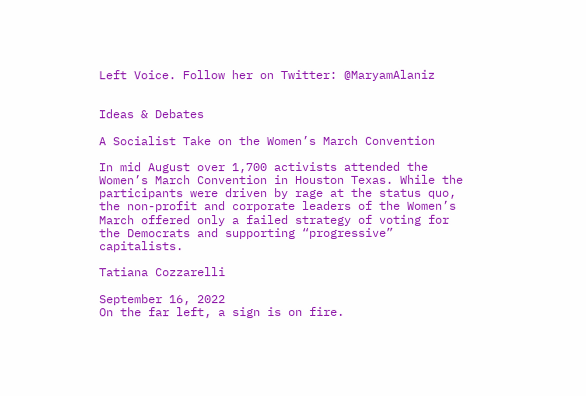Left Voice. Follow her on Twitter: @MaryamAlaniz


Ideas & Debates

A Socialist Take on the Women’s March Convention

In mid August over 1,700 activists attended the Women’s March Convention in Houston Texas. While the participants were driven by rage at the status quo, the non-profit and corporate leaders of the Women’s March offered only a failed strategy of voting for the Democrats and supporting “progressive” capitalists.

Tatiana Cozzarelli

September 16, 2022
On the far left, a sign is on fire.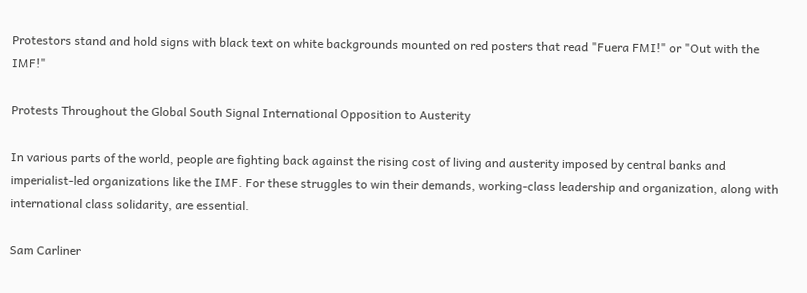Protestors stand and hold signs with black text on white backgrounds mounted on red posters that read "Fuera FMI!" or "Out with the IMF!"

Protests Throughout the Global South Signal International Opposition to Austerity

In various parts of the world, people are fighting back against the rising cost of living and austerity imposed by central banks and imperialist-led organizations like the IMF. For these struggles to win their demands, working-class leadership and organization, along with international class solidarity, are essential.

Sam Carliner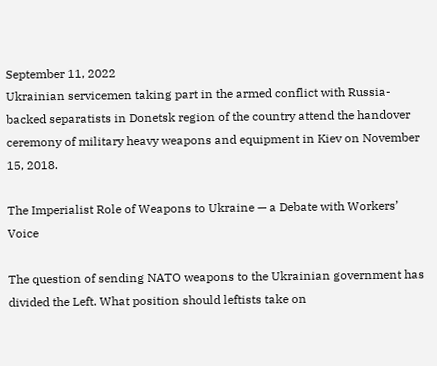September 11, 2022
Ukrainian servicemen taking part in the armed conflict with Russia-backed separatists in Donetsk region of the country attend the handover ceremony of military heavy weapons and equipment in Kiev on November 15, 2018.

The Imperialist Role of Weapons to Ukraine — a Debate with Workers’ Voice

The question of sending NATO weapons to the Ukrainian government has divided the Left. What position should leftists take on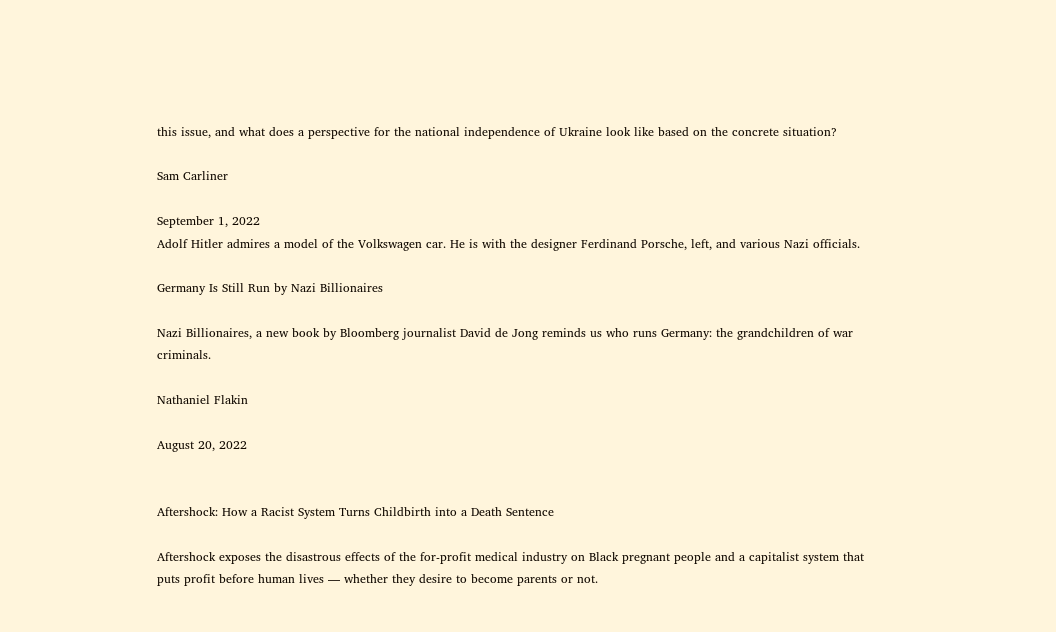this issue, and what does a perspective for the national independence of Ukraine look like based on the concrete situation?

Sam Carliner

September 1, 2022
Adolf Hitler admires a model of the Volkswagen car. He is with the designer Ferdinand Porsche, left, and various Nazi officials.

Germany Is Still Run by Nazi Billionaires

Nazi Billionaires, a new book by Bloomberg journalist David de Jong reminds us who runs Germany: the grandchildren of war criminals.

Nathaniel Flakin

August 20, 2022


Aftershock: How a Racist System Turns Childbirth into a Death Sentence

Aftershock exposes the disastrous effects of the for-profit medical industry on Black pregnant people and a capitalist system that puts profit before human lives — whether they desire to become parents or not.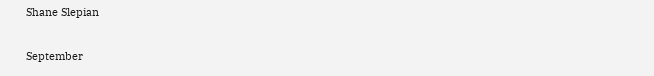Shane Slepian

September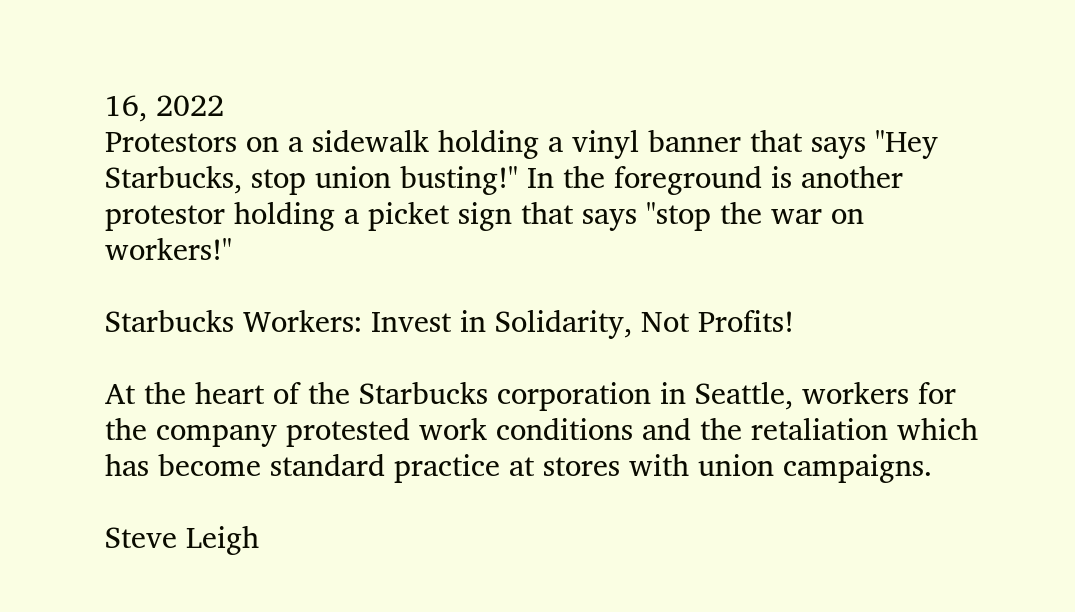16, 2022
Protestors on a sidewalk holding a vinyl banner that says "Hey Starbucks, stop union busting!" In the foreground is another protestor holding a picket sign that says "stop the war on workers!"

Starbucks Workers: Invest in Solidarity, Not Profits!

At the heart of the Starbucks corporation in Seattle, workers for the company protested work conditions and the retaliation which has become standard practice at stores with union campaigns.

Steve Leigh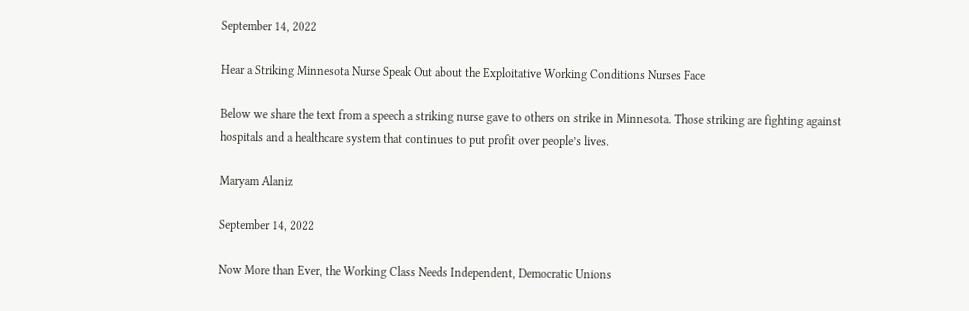September 14, 2022

Hear a Striking Minnesota Nurse Speak Out about the Exploitative Working Conditions Nurses Face

Below we share the text from a speech a striking nurse gave to others on strike in Minnesota. Those striking are fighting against hospitals and a healthcare system that continues to put profit over people’s lives.

Maryam Alaniz

September 14, 2022

Now More than Ever, the Working Class Needs Independent, Democratic Unions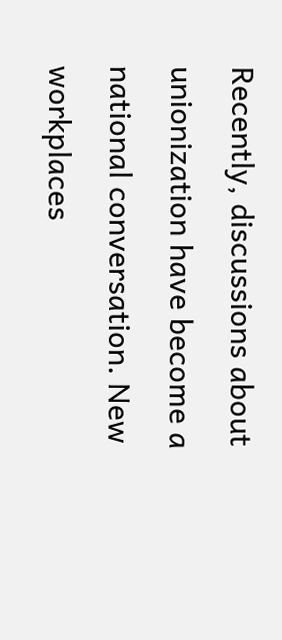Recently, discussions about unionization have become a national conversation. New workplaces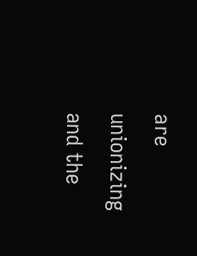are unionizing and the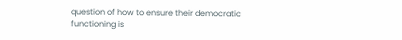question of how to ensure their democratic functioning is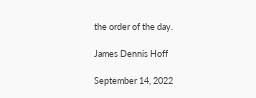the order of the day.

James Dennis Hoff

September 14, 2022